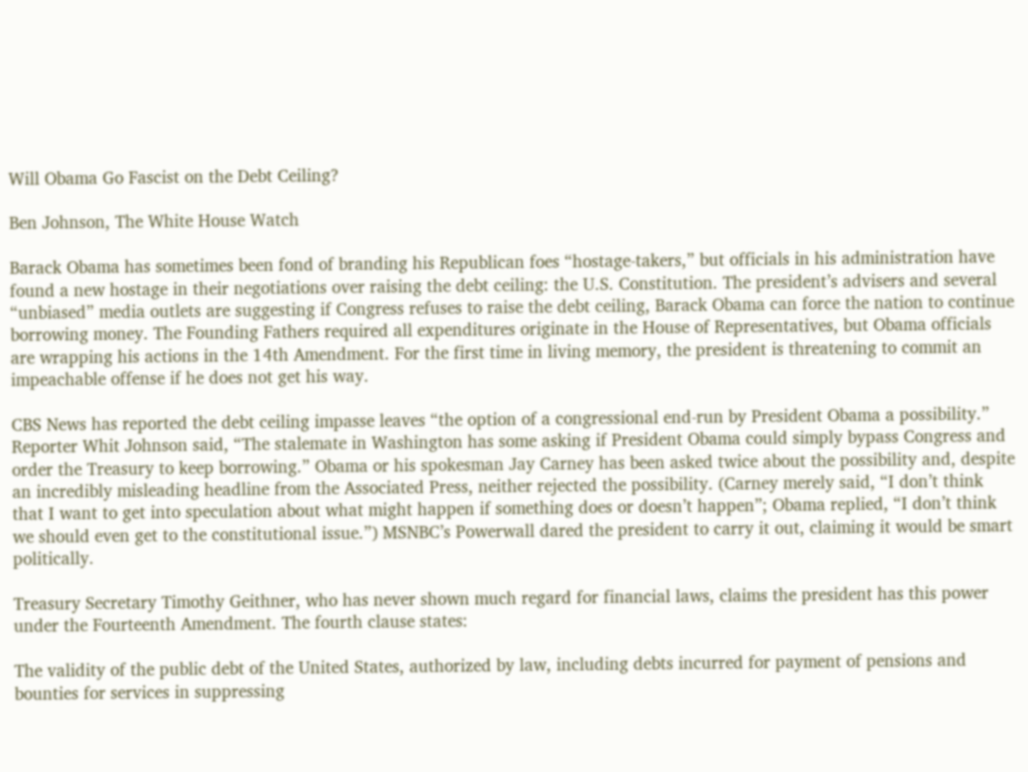Will Obama Go Fascist on the Debt Ceiling?

Ben Johnson, The White House Watch

Barack Obama has sometimes been fond of branding his Republican foes “hostage-takers,” but officials in his administration have found a new hostage in their negotiations over raising the debt ceiling: the U.S. Constitution. The president’s advisers and several “unbiased” media outlets are suggesting if Congress refuses to raise the debt ceiling, Barack Obama can force the nation to continue borrowing money. The Founding Fathers required all expenditures originate in the House of Representatives, but Obama officials are wrapping his actions in the 14th Amendment. For the first time in living memory, the president is threatening to commit an impeachable offense if he does not get his way.

CBS News has reported the debt ceiling impasse leaves “the option of a congressional end-run by President Obama a possibility.” Reporter Whit Johnson said, “The stalemate in Washington has some asking if President Obama could simply bypass Congress and order the Treasury to keep borrowing.” Obama or his spokesman Jay Carney has been asked twice about the possibility and, despite an incredibly misleading headline from the Associated Press, neither rejected the possibility. (Carney merely said, “I don’t think that I want to get into speculation about what might happen if something does or doesn’t happen”; Obama replied, “I don’t think we should even get to the constitutional issue.”) MSNBC’s Powerwall dared the president to carry it out, claiming it would be smart politically.

Treasury Secretary Timothy Geithner, who has never shown much regard for financial laws, claims the president has this power under the Fourteenth Amendment. The fourth clause states:

The validity of the public debt of the United States, authorized by law, including debts incurred for payment of pensions and bounties for services in suppressing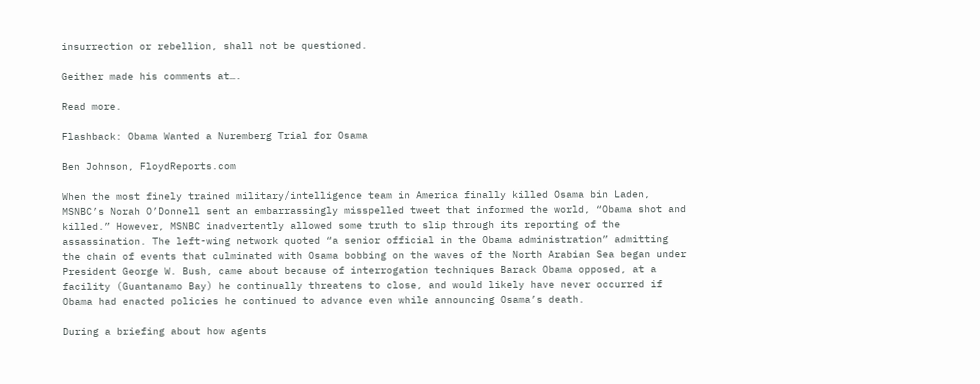insurrection or rebellion, shall not be questioned.

Geither made his comments at….

Read more.

Flashback: Obama Wanted a Nuremberg Trial for Osama

Ben Johnson, FloydReports.com

When the most finely trained military/intelligence team in America finally killed Osama bin Laden, MSNBC’s Norah O’Donnell sent an embarrassingly misspelled tweet that informed the world, “Obama shot and killed.” However, MSNBC inadvertently allowed some truth to slip through its reporting of the assassination. The left-wing network quoted “a senior official in the Obama administration” admitting the chain of events that culminated with Osama bobbing on the waves of the North Arabian Sea began under President George W. Bush, came about because of interrogation techniques Barack Obama opposed, at a facility (Guantanamo Bay) he continually threatens to close, and would likely have never occurred if Obama had enacted policies he continued to advance even while announcing Osama’s death.

During a briefing about how agents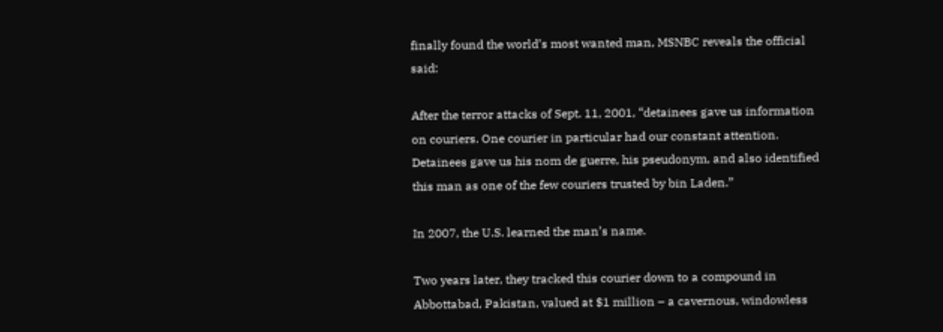finally found the world’s most wanted man, MSNBC reveals the official said:

After the terror attacks of Sept. 11, 2001, “detainees gave us information on couriers. One courier in particular had our constant attention. Detainees gave us his nom de guerre, his pseudonym, and also identified this man as one of the few couriers trusted by bin Laden.”

In 2007, the U.S. learned the man’s name.

Two years later, they tracked this courier down to a compound in Abbottabad, Pakistan, valued at $1 million – a cavernous, windowless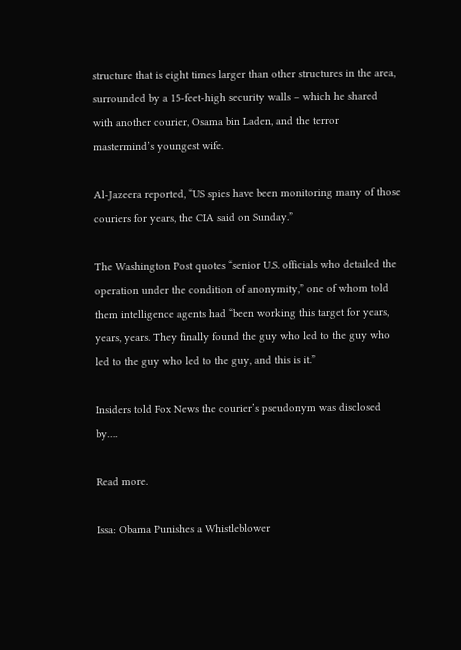structure that is eight times larger than other structures in the area, surrounded by a 15-feet-high security walls – which he shared with another courier, Osama bin Laden, and the terror mastermind’s youngest wife.

Al-Jazeera reported, “US spies have been monitoring many of those couriers for years, the CIA said on Sunday.”

The Washington Post quotes “senior U.S. officials who detailed the operation under the condition of anonymity,” one of whom told them intelligence agents had “been working this target for years, years, years. They finally found the guy who led to the guy who led to the guy who led to the guy, and this is it.”

Insiders told Fox News the courier’s pseudonym was disclosed by….

Read more.

Issa: Obama Punishes a Whistleblower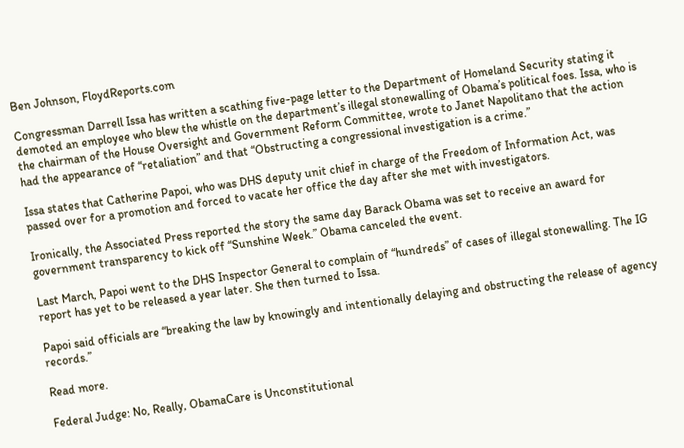Ben Johnson, FloydReports.com

Congressman Darrell Issa has written a scathing five-page letter to the Department of Homeland Security stating it demoted an employee who blew the whistle on the department’s illegal stonewalling of Obama’s political foes. Issa, who is the chairman of the House Oversight and Government Reform Committee, wrote to Janet Napolitano that the action had the appearance of “retaliation” and that “Obstructing a congressional investigation is a crime.”

Issa states that Catherine Papoi, who was DHS deputy unit chief in charge of the Freedom of Information Act, was passed over for a promotion and forced to vacate her office the day after she met with investigators.

Ironically, the Associated Press reported the story the same day Barack Obama was set to receive an award for government transparency to kick off “Sunshine Week.” Obama canceled the event.

Last March, Papoi went to the DHS Inspector General to complain of “hundreds” of cases of illegal stonewalling. The IG report has yet to be released a year later. She then turned to Issa.

Papoi said officials are “breaking the law by knowingly and intentionally delaying and obstructing the release of agency records.”

Read more.

Federal Judge: No, Really, ObamaCare is Unconstitutional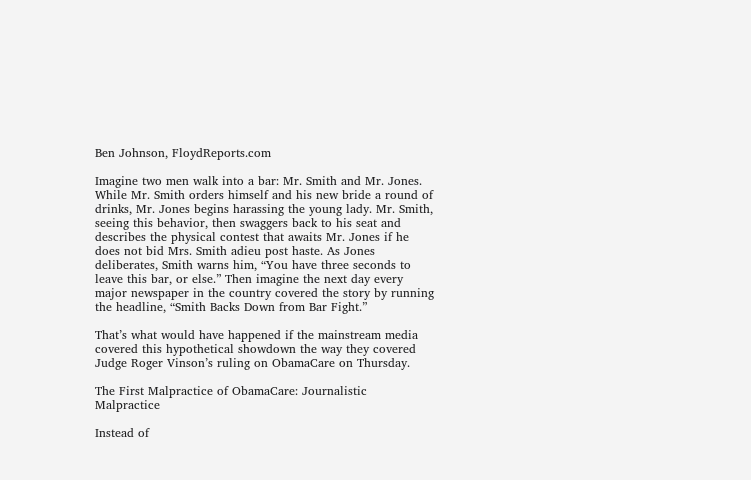Ben Johnson, FloydReports.com

Imagine two men walk into a bar: Mr. Smith and Mr. Jones. While Mr. Smith orders himself and his new bride a round of drinks, Mr. Jones begins harassing the young lady. Mr. Smith, seeing this behavior, then swaggers back to his seat and describes the physical contest that awaits Mr. Jones if he does not bid Mrs. Smith adieu post haste. As Jones deliberates, Smith warns him, “You have three seconds to leave this bar, or else.” Then imagine the next day every major newspaper in the country covered the story by running the headline, “Smith Backs Down from Bar Fight.”

That’s what would have happened if the mainstream media covered this hypothetical showdown the way they covered Judge Roger Vinson’s ruling on ObamaCare on Thursday.

The First Malpractice of ObamaCare: Journalistic Malpractice

Instead of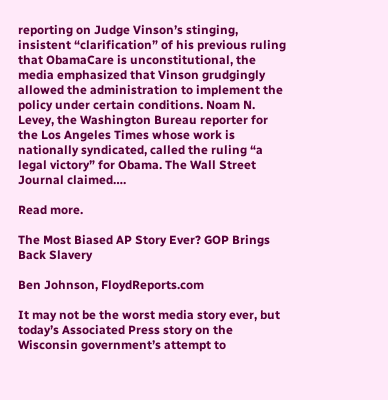reporting on Judge Vinson’s stinging, insistent “clarification” of his previous ruling that ObamaCare is unconstitutional, the media emphasized that Vinson grudgingly allowed the administration to implement the policy under certain conditions. Noam N. Levey, the Washington Bureau reporter for the Los Angeles Times whose work is nationally syndicated, called the ruling “a legal victory” for Obama. The Wall Street Journal claimed….

Read more.

The Most Biased AP Story Ever? GOP Brings Back Slavery

Ben Johnson, FloydReports.com

It may not be the worst media story ever, but today’s Associated Press story on the Wisconsin government’s attempt to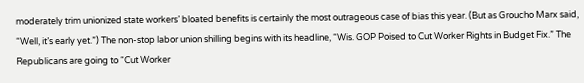moderately trim unionized state workers’ bloated benefits is certainly the most outrageous case of bias this year. (But as Groucho Marx said, “Well, it’s early yet.”) The non-stop labor union shilling begins with its headline, “Wis. GOP Poised to Cut Worker Rights in Budget Fix.” The Republicans are going to “Cut Worker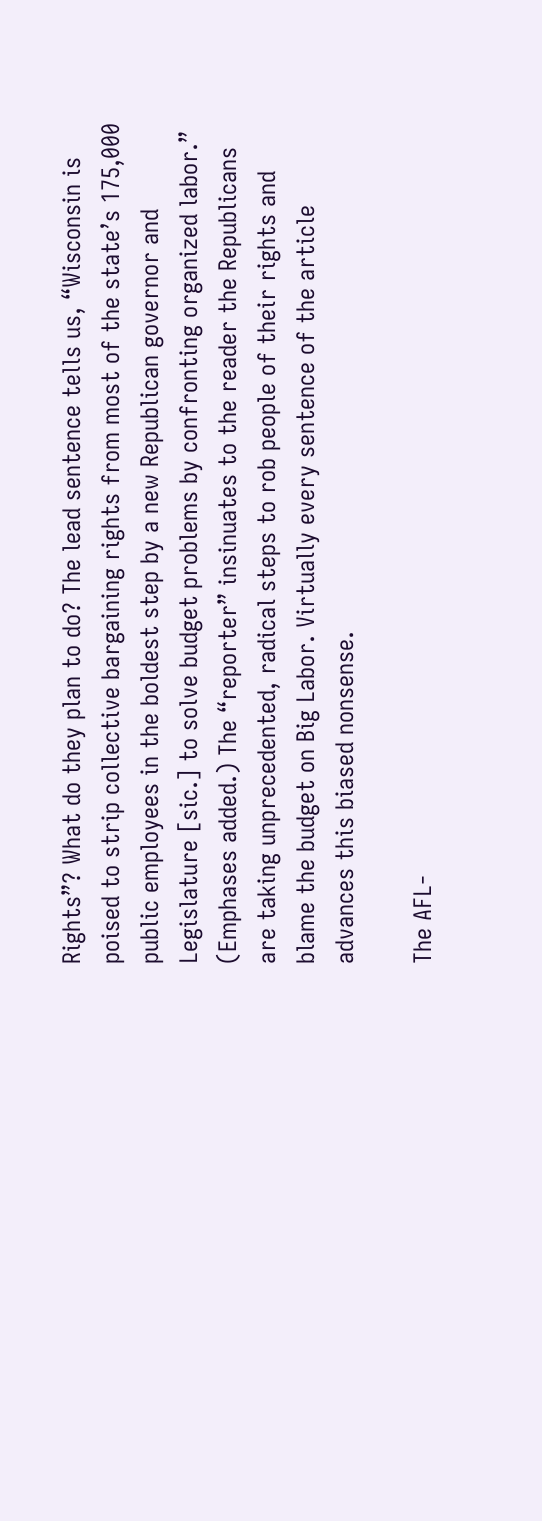Rights”? What do they plan to do? The lead sentence tells us, “Wisconsin is poised to strip collective bargaining rights from most of the state’s 175,000 public employees in the boldest step by a new Republican governor and Legislature [sic.] to solve budget problems by confronting organized labor.” (Emphases added.) The “reporter” insinuates to the reader the Republicans are taking unprecedented, radical steps to rob people of their rights and blame the budget on Big Labor. Virtually every sentence of the article advances this biased nonsense.

The AFL-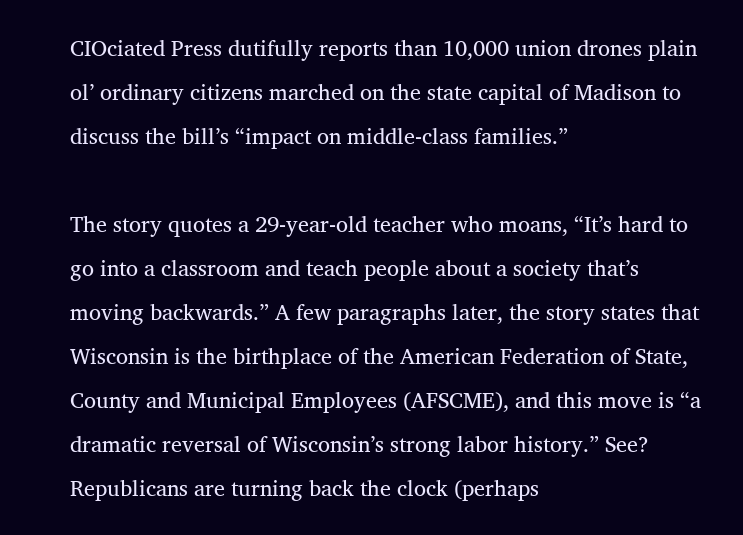CIOciated Press dutifully reports than 10,000 union drones plain ol’ ordinary citizens marched on the state capital of Madison to discuss the bill’s “impact on middle-class families.”

The story quotes a 29-year-old teacher who moans, “It’s hard to go into a classroom and teach people about a society that’s moving backwards.” A few paragraphs later, the story states that Wisconsin is the birthplace of the American Federation of State, County and Municipal Employees (AFSCME), and this move is “a dramatic reversal of Wisconsin’s strong labor history.” See? Republicans are turning back the clock (perhaps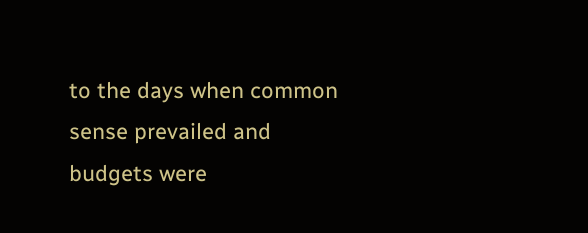to the days when common sense prevailed and budgets were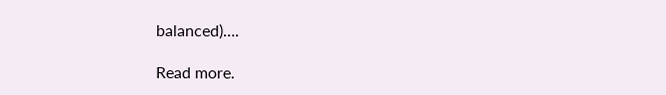balanced)….

Read more.